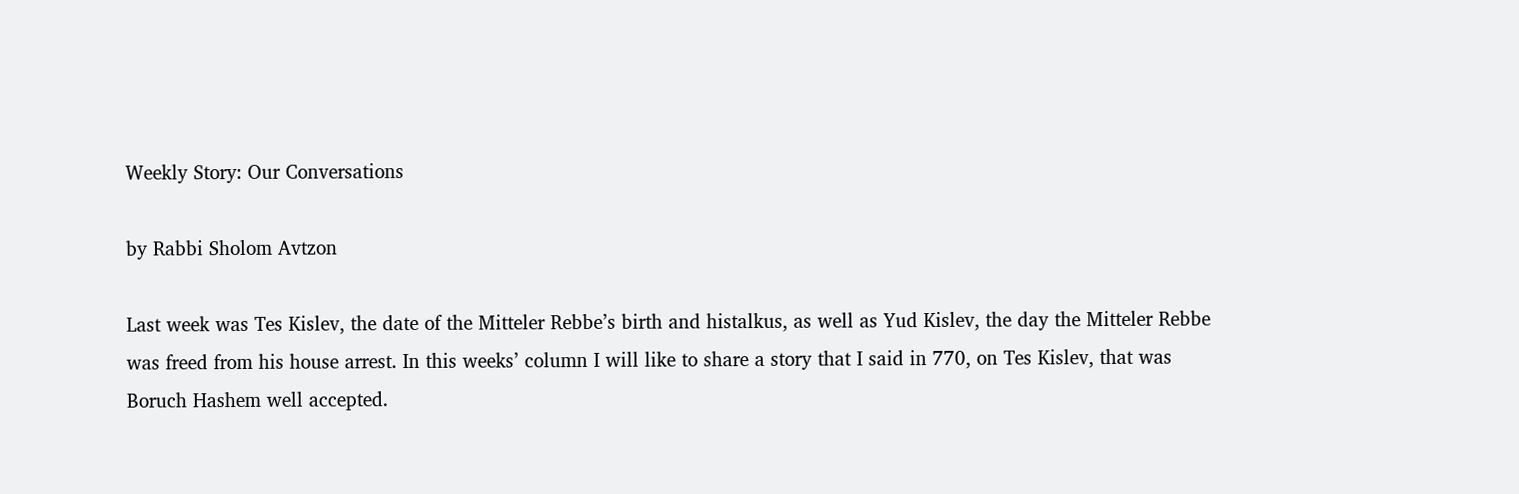Weekly Story: Our Conversations

by Rabbi Sholom Avtzon

Last week was Tes Kislev, the date of the Mitteler Rebbe’s birth and histalkus, as well as Yud Kislev, the day the Mitteler Rebbe was freed from his house arrest. In this weeks’ column I will like to share a story that I said in 770, on Tes Kislev, that was Boruch Hashem well accepted.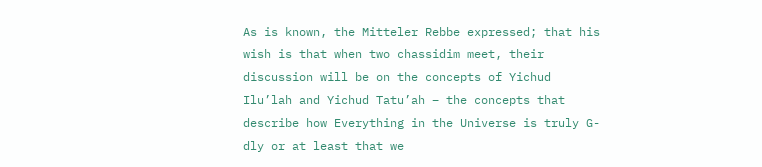As is known, the Mitteler Rebbe expressed; that his wish is that when two chassidim meet, their discussion will be on the concepts of Yichud Ilu’lah and Yichud Tatu’ah – the concepts that describe how Everything in the Universe is truly G-dly or at least that we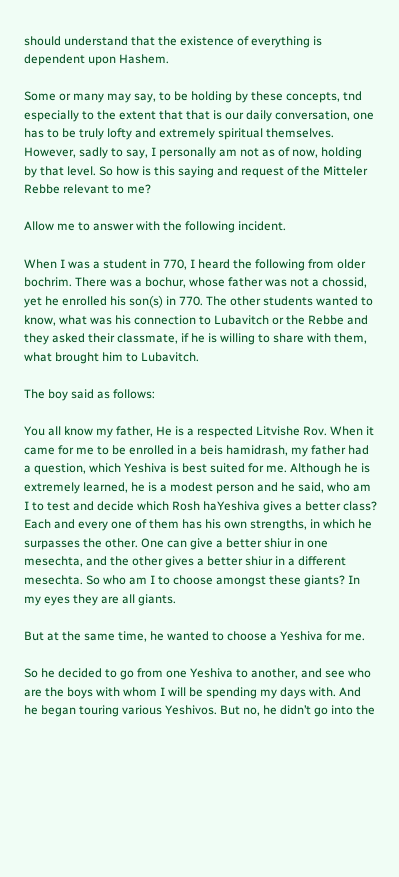should understand that the existence of everything is dependent upon Hashem.

Some or many may say, to be holding by these concepts, tnd especially to the extent that that is our daily conversation, one has to be truly lofty and extremely spiritual themselves. However, sadly to say, I personally am not as of now, holding by that level. So how is this saying and request of the Mitteler Rebbe relevant to me?

Allow me to answer with the following incident.

When I was a student in 770, I heard the following from older bochrim. There was a bochur, whose father was not a chossid, yet he enrolled his son(s) in 770. The other students wanted to know, what was his connection to Lubavitch or the Rebbe and they asked their classmate, if he is willing to share with them, what brought him to Lubavitch.

The boy said as follows:

You all know my father, He is a respected Litvishe Rov. When it came for me to be enrolled in a beis hamidrash, my father had a question, which Yeshiva is best suited for me. Although he is extremely learned, he is a modest person and he said, who am I to test and decide which Rosh haYeshiva gives a better class? Each and every one of them has his own strengths, in which he surpasses the other. One can give a better shiur in one mesechta, and the other gives a better shiur in a different mesechta. So who am I to choose amongst these giants? In my eyes they are all giants.

But at the same time, he wanted to choose a Yeshiva for me.

So he decided to go from one Yeshiva to another, and see who are the boys with whom I will be spending my days with. And he began touring various Yeshivos. But no, he didn’t go into the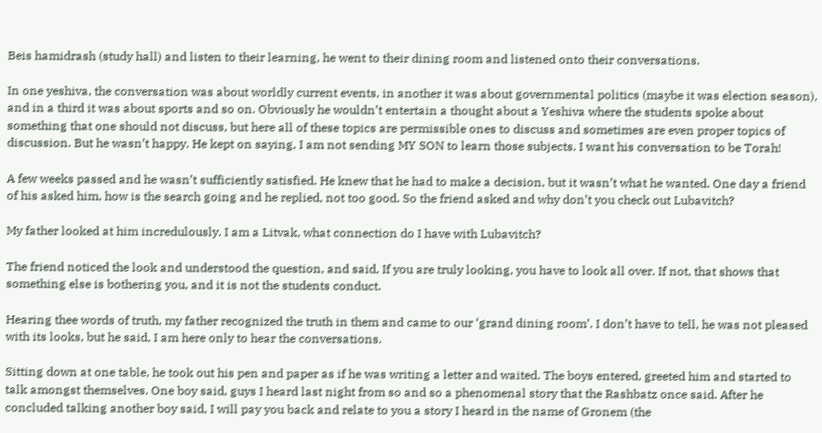Beis hamidrash (study hall) and listen to their learning, he went to their dining room and listened onto their conversations.

In one yeshiva, the conversation was about worldly current events, in another it was about governmental politics (maybe it was election season), and in a third it was about sports and so on. Obviously he wouldn’t entertain a thought about a Yeshiva where the students spoke about something that one should not discuss, but here all of these topics are permissible ones to discuss and sometimes are even proper topics of discussion. But he wasn’t happy. He kept on saying, I am not sending MY SON to learn those subjects. I want his conversation to be Torah!

A few weeks passed and he wasn’t sufficiently satisfied. He knew that he had to make a decision, but it wasn’t what he wanted. One day a friend of his asked him, how is the search going and he replied, not too good. So the friend asked and why don’t you check out Lubavitch?

My father looked at him incredulously. I am a Litvak, what connection do I have with Lubavitch?

The friend noticed the look and understood the question, and said, If you are truly looking, you have to look all over. If not, that shows that something else is bothering you, and it is not the students conduct.

Hearing thee words of truth, my father recognized the truth in them and came to our ‘grand dining room’. I don’t have to tell, he was not pleased with its looks, but he said, I am here only to hear the conversations.

Sitting down at one table, he took out his pen and paper as if he was writing a letter and waited. The boys entered, greeted him and started to talk amongst themselves. One boy said, guys I heard last night from so and so a phenomenal story that the Rashbatz once said. After he concluded talking another boy said, I will pay you back and relate to you a story I heard in the name of Gronem (the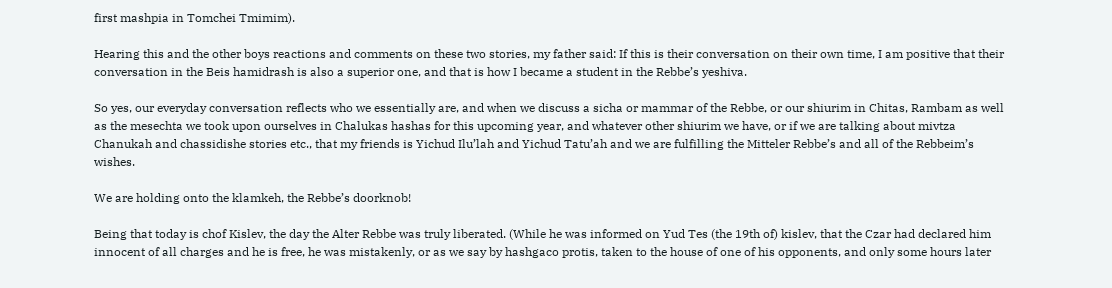first mashpia in Tomchei Tmimim).

Hearing this and the other boys reactions and comments on these two stories, my father said: If this is their conversation on their own time, I am positive that their conversation in the Beis hamidrash is also a superior one, and that is how I became a student in the Rebbe’s yeshiva.

So yes, our everyday conversation reflects who we essentially are, and when we discuss a sicha or mammar of the Rebbe, or our shiurim in Chitas, Rambam as well as the mesechta we took upon ourselves in Chalukas hashas for this upcoming year, and whatever other shiurim we have, or if we are talking about mivtza Chanukah and chassidishe stories etc., that my friends is Yichud Ilu’lah and Yichud Tatu’ah and we are fulfilling the Mitteler Rebbe’s and all of the Rebbeim’s wishes.

We are holding onto the klamkeh, the Rebbe’s doorknob!

Being that today is chof Kislev, the day the Alter Rebbe was truly liberated. (While he was informed on Yud Tes (the 19th of) kislev, that the Czar had declared him innocent of all charges and he is free, he was mistakenly, or as we say by hashgaco protis, taken to the house of one of his opponents, and only some hours later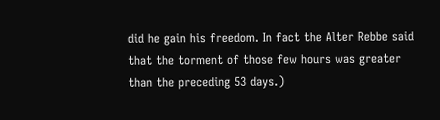did he gain his freedom. In fact the Alter Rebbe said that the torment of those few hours was greater than the preceding 53 days.)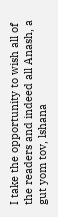I take the opportunity to wish all of the readers and indeed all Anash, a gut yom tov, lshana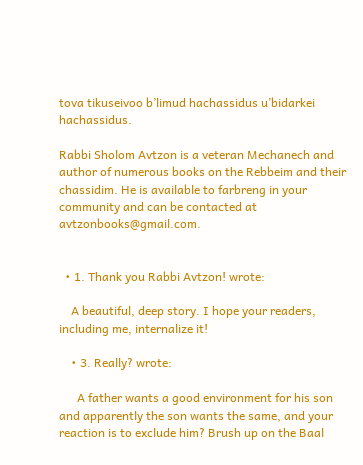tova tikuseivoo b’limud hachassidus u’bidarkei hachassidus.

Rabbi Sholom Avtzon is a veteran Mechanech and author of numerous books on the Rebbeim and their chassidim. He is available to farbreng in your community and can be contacted at avtzonbooks@gmail.com.


  • 1. Thank you Rabbi Avtzon! wrote:

    A beautiful, deep story. I hope your readers, including me, internalize it!

    • 3. Really? wrote:

      A father wants a good environment for his son and apparently the son wants the same, and your reaction is to exclude him? Brush up on the Baal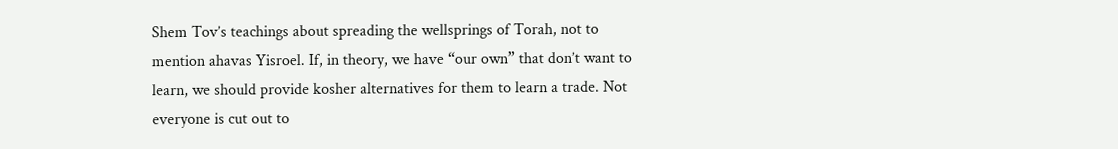Shem Tov’s teachings about spreading the wellsprings of Torah, not to mention ahavas Yisroel. If, in theory, we have “our own” that don’t want to learn, we should provide kosher alternatives for them to learn a trade. Not everyone is cut out to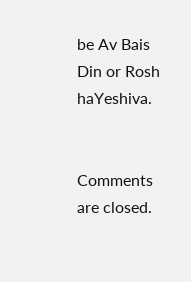be Av Bais Din or Rosh haYeshiva.


Comments are closed.